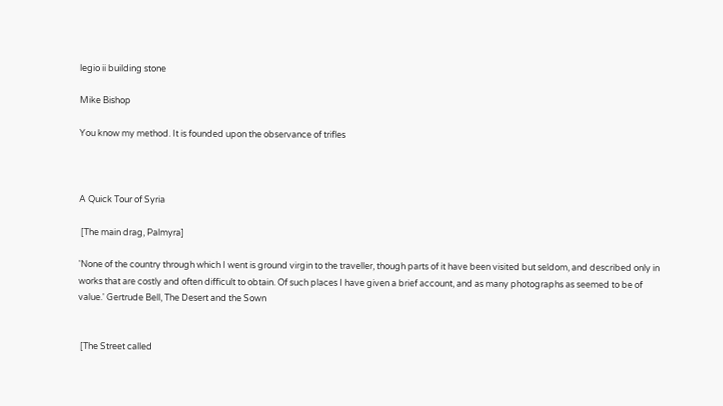legio ii building stone

Mike Bishop

You know my method. It is founded upon the observance of trifles



A Quick Tour of Syria

 [The main drag, Palmyra]

'None of the country through which I went is ground virgin to the traveller, though parts of it have been visited but seldom, and described only in works that are costly and often difficult to obtain. Of such places I have given a brief account, and as many photographs as seemed to be of value.' Gertrude Bell, The Desert and the Sown


 [The Street called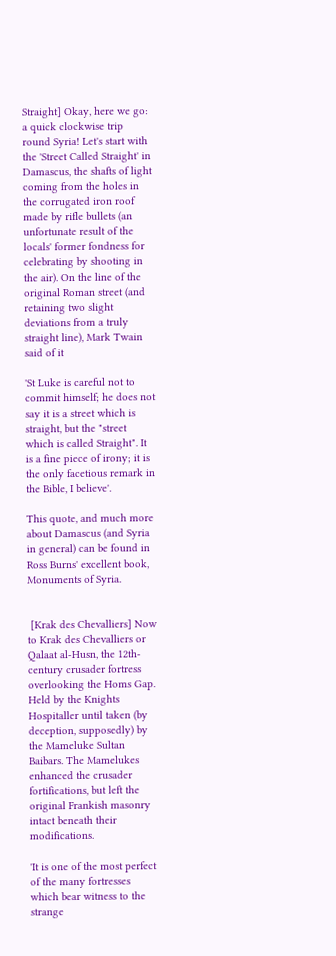Straight] Okay, here we go: a quick clockwise trip round Syria! Let's start with the 'Street Called Straight' in Damascus, the shafts of light coming from the holes in the corrugated iron roof made by rifle bullets (an unfortunate result of the locals' former fondness for celebrating by shooting in the air). On the line of the original Roman street (and retaining two slight deviations from a truly straight line), Mark Twain said of it

'St Luke is careful not to commit himself; he does not say it is a street which is straight, but the "street which is called Straight". It is a fine piece of irony; it is the only facetious remark in the Bible, I believe'.

This quote, and much more about Damascus (and Syria in general) can be found in Ross Burns' excellent book, Monuments of Syria.


 [Krak des Chevalliers] Now to Krak des Chevalliers or Qalaat al-Husn, the 12th-century crusader fortress overlooking the Homs Gap. Held by the Knights Hospitaller until taken (by deception, supposedly) by the Mameluke Sultan Baibars. The Mamelukes enhanced the crusader fortifications, but left the original Frankish masonry intact beneath their modifications.

'It is one of the most perfect of the many fortresses which bear witness to the strange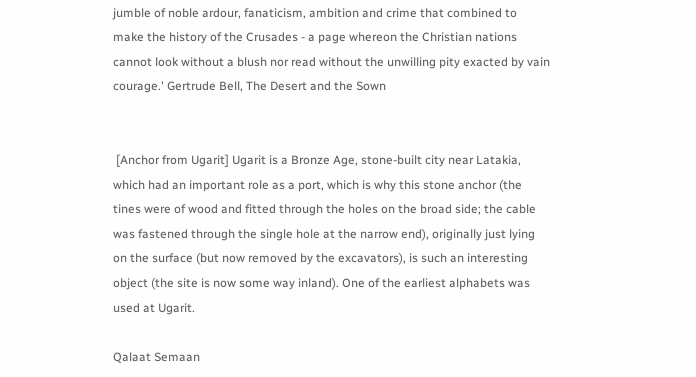jumble of noble ardour, fanaticism, ambition and crime that combined to make the history of the Crusades - a page whereon the Christian nations cannot look without a blush nor read without the unwilling pity exacted by vain courage.' Gertrude Bell, The Desert and the Sown


 [Anchor from Ugarit] Ugarit is a Bronze Age, stone-built city near Latakia, which had an important role as a port, which is why this stone anchor (the tines were of wood and fitted through the holes on the broad side; the cable was fastened through the single hole at the narrow end), originally just lying on the surface (but now removed by the excavators), is such an interesting object (the site is now some way inland). One of the earliest alphabets was used at Ugarit.

Qalaat Semaan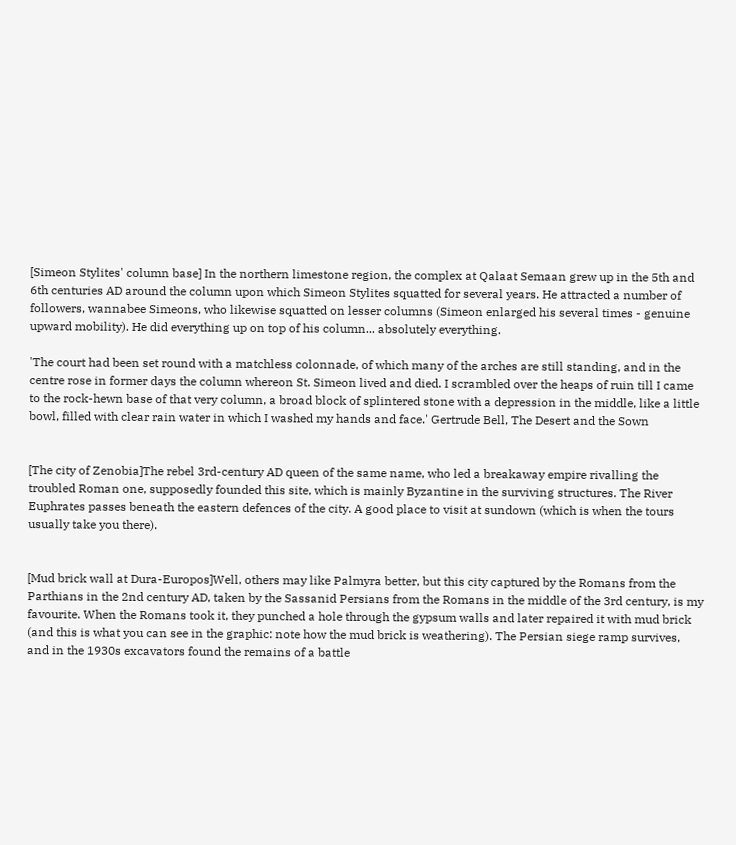[Simeon Stylites' column base] In the northern limestone region, the complex at Qalaat Semaan grew up in the 5th and 6th centuries AD around the column upon which Simeon Stylites squatted for several years. He attracted a number of followers, wannabee Simeons, who likewise squatted on lesser columns (Simeon enlarged his several times - genuine upward mobility). He did everything up on top of his column... absolutely everything.

'The court had been set round with a matchless colonnade, of which many of the arches are still standing, and in the centre rose in former days the column whereon St. Simeon lived and died. I scrambled over the heaps of ruin till I came to the rock-hewn base of that very column, a broad block of splintered stone with a depression in the middle, like a little bowl, filled with clear rain water in which I washed my hands and face.' Gertrude Bell, The Desert and the Sown


[The city of Zenobia]The rebel 3rd-century AD queen of the same name, who led a breakaway empire rivalling the troubled Roman one, supposedly founded this site, which is mainly Byzantine in the surviving structures. The River Euphrates passes beneath the eastern defences of the city. A good place to visit at sundown (which is when the tours usually take you there).


[Mud brick wall at Dura-Europos]Well, others may like Palmyra better, but this city captured by the Romans from the Parthians in the 2nd century AD, taken by the Sassanid Persians from the Romans in the middle of the 3rd century, is my favourite. When the Romans took it, they punched a hole through the gypsum walls and later repaired it with mud brick (and this is what you can see in the graphic: note how the mud brick is weathering). The Persian siege ramp survives, and in the 1930s excavators found the remains of a battle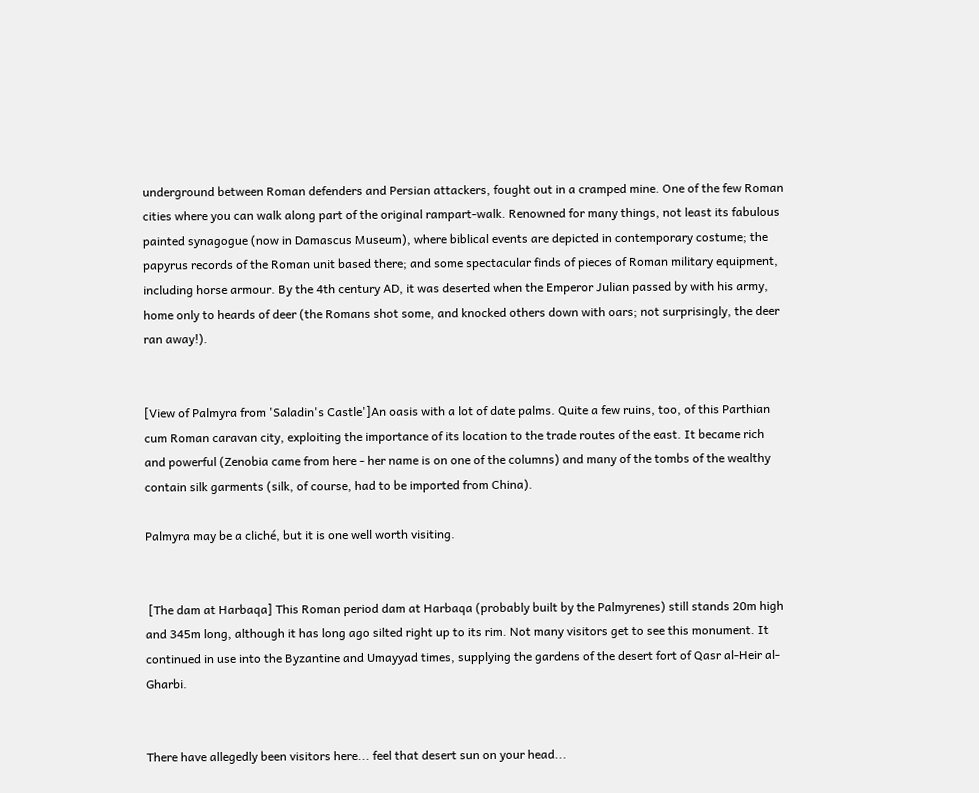underground between Roman defenders and Persian attackers, fought out in a cramped mine. One of the few Roman cities where you can walk along part of the original rampart-walk. Renowned for many things, not least its fabulous painted synagogue (now in Damascus Museum), where biblical events are depicted in contemporary costume; the papyrus records of the Roman unit based there; and some spectacular finds of pieces of Roman military equipment, including horse armour. By the 4th century AD, it was deserted when the Emperor Julian passed by with his army, home only to heards of deer (the Romans shot some, and knocked others down with oars; not surprisingly, the deer ran away!).


[View of Palmyra from 'Saladin's Castle']An oasis with a lot of date palms. Quite a few ruins, too, of this Parthian cum Roman caravan city, exploiting the importance of its location to the trade routes of the east. It became rich and powerful (Zenobia came from here - her name is on one of the columns) and many of the tombs of the wealthy contain silk garments (silk, of course, had to be imported from China).

Palmyra may be a cliché, but it is one well worth visiting.


 [The dam at Harbaqa] This Roman period dam at Harbaqa (probably built by the Palmyrenes) still stands 20m high and 345m long, although it has long ago silted right up to its rim. Not many visitors get to see this monument. It continued in use into the Byzantine and Umayyad times, supplying the gardens of the desert fort of Qasr al-Heir al-Gharbi.


There have allegedly been visitors here... feel that desert sun on your head...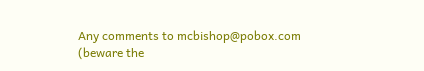Any comments to mcbishop@pobox.com
(beware the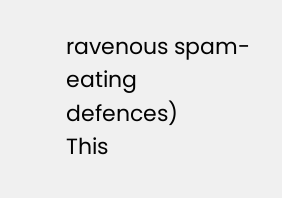ravenous spam-eating defences)
This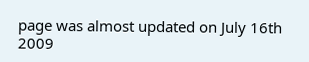page was almost updated on July 16th 2009